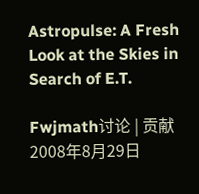Astropulse: A Fresh Look at the Skies in Search of E.T.

Fwjmath讨论 | 贡献2008年8月29日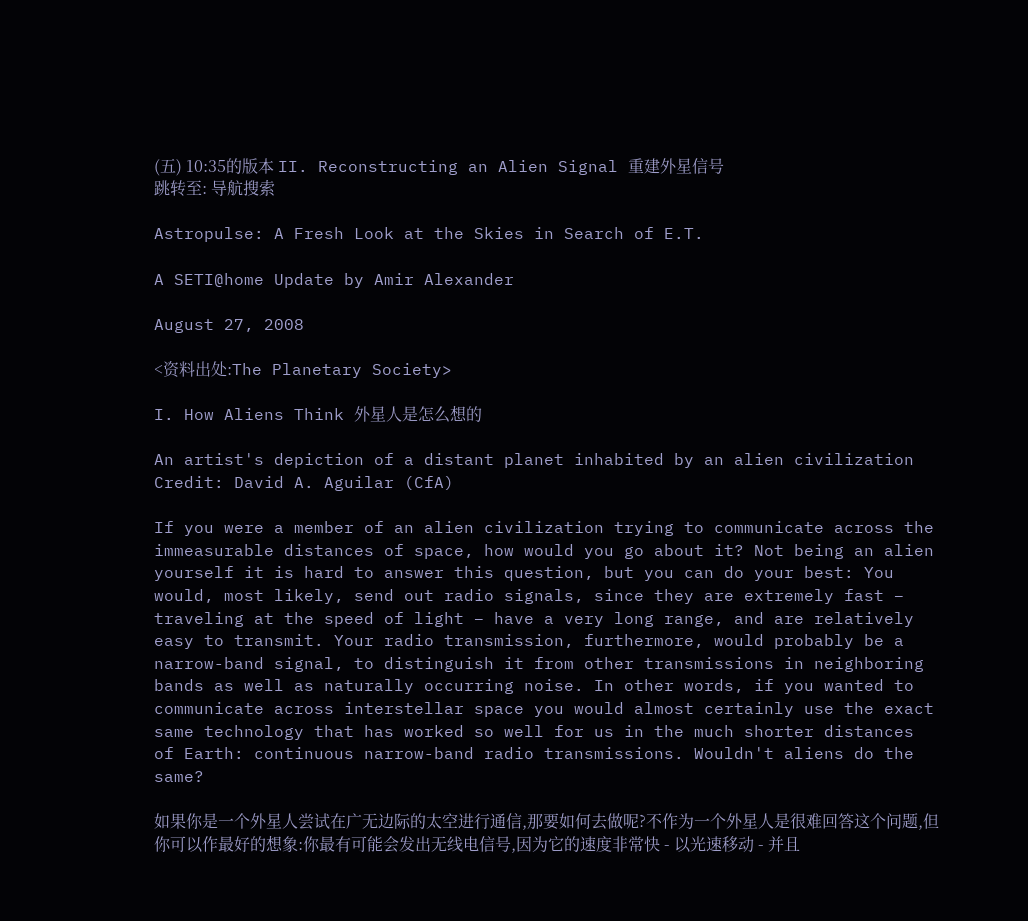(五) 10:35的版本 II. Reconstructing an Alien Signal 重建外星信号
跳转至: 导航搜索

Astropulse: A Fresh Look at the Skies in Search of E.T.

A SETI@home Update by Amir Alexander

August 27, 2008

<资料出处:The Planetary Society>

I. How Aliens Think 外星人是怎么想的

An artist's depiction of a distant planet inhabited by an alien civilization
Credit: David A. Aguilar (CfA)

If you were a member of an alien civilization trying to communicate across the immeasurable distances of space, how would you go about it? Not being an alien yourself it is hard to answer this question, but you can do your best: You would, most likely, send out radio signals, since they are extremely fast – traveling at the speed of light – have a very long range, and are relatively easy to transmit. Your radio transmission, furthermore, would probably be a narrow-band signal, to distinguish it from other transmissions in neighboring bands as well as naturally occurring noise. In other words, if you wanted to communicate across interstellar space you would almost certainly use the exact same technology that has worked so well for us in the much shorter distances of Earth: continuous narrow-band radio transmissions. Wouldn't aliens do the same?

如果你是一个外星人尝试在广无边际的太空进行通信,那要如何去做呢?不作为一个外星人是很难回答这个问题,但你可以作最好的想象:你最有可能会发出无线电信号,因为它的速度非常快 - 以光速移动 - 并且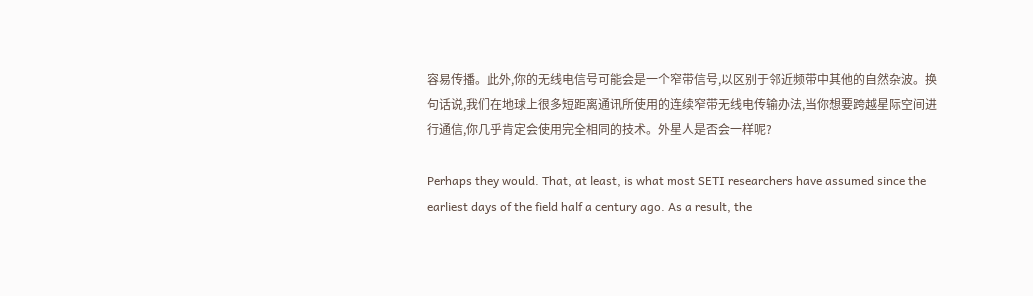容易传播。此外,你的无线电信号可能会是一个窄带信号,以区别于邻近频带中其他的自然杂波。换句话说,我们在地球上很多短距离通讯所使用的连续窄带无线电传输办法,当你想要跨越星际空间进行通信,你几乎肯定会使用完全相同的技术。外星人是否会一样呢?

Perhaps they would. That, at least, is what most SETI researchers have assumed since the earliest days of the field half a century ago. As a result, the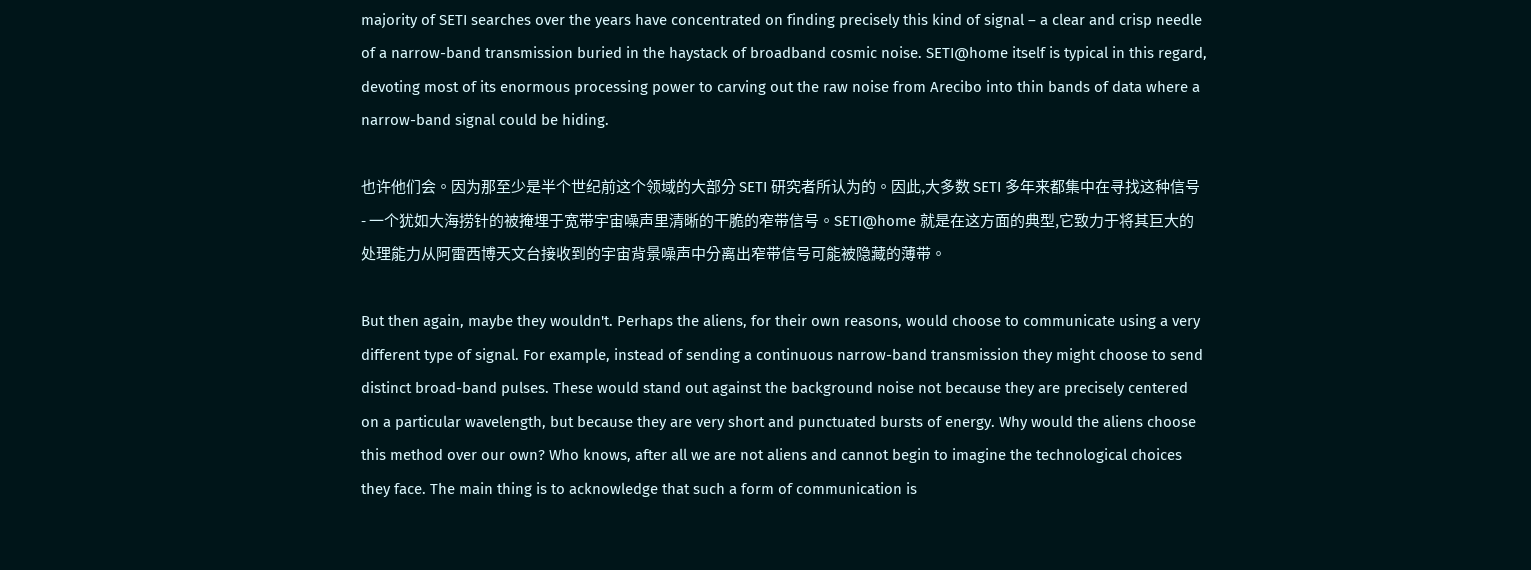majority of SETI searches over the years have concentrated on finding precisely this kind of signal – a clear and crisp needle of a narrow-band transmission buried in the haystack of broadband cosmic noise. SETI@home itself is typical in this regard, devoting most of its enormous processing power to carving out the raw noise from Arecibo into thin bands of data where a narrow-band signal could be hiding.

也许他们会。因为那至少是半个世纪前这个领域的大部分 SETI 研究者所认为的。因此,大多数 SETI 多年来都集中在寻找这种信号 - 一个犹如大海捞针的被掩埋于宽带宇宙噪声里清晰的干脆的窄带信号。SETI@home 就是在这方面的典型,它致力于将其巨大的处理能力从阿雷西博天文台接收到的宇宙背景噪声中分离出窄带信号可能被隐藏的薄带。

But then again, maybe they wouldn't. Perhaps the aliens, for their own reasons, would choose to communicate using a very different type of signal. For example, instead of sending a continuous narrow-band transmission they might choose to send distinct broad-band pulses. These would stand out against the background noise not because they are precisely centered on a particular wavelength, but because they are very short and punctuated bursts of energy. Why would the aliens choose this method over our own? Who knows, after all we are not aliens and cannot begin to imagine the technological choices they face. The main thing is to acknowledge that such a form of communication is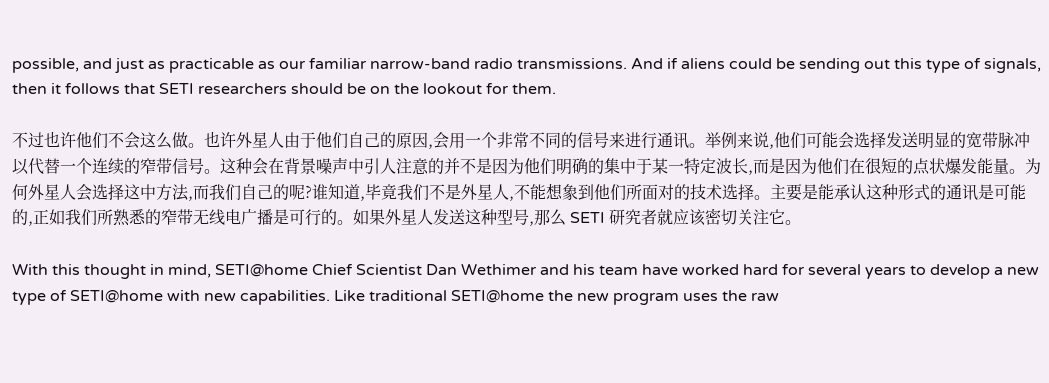possible, and just as practicable as our familiar narrow-band radio transmissions. And if aliens could be sending out this type of signals, then it follows that SETI researchers should be on the lookout for them.

不过也许他们不会这么做。也许外星人由于他们自己的原因,会用一个非常不同的信号来进行通讯。举例来说,他们可能会选择发送明显的宽带脉冲以代替一个连续的窄带信号。这种会在背景噪声中引人注意的并不是因为他们明确的集中于某一特定波长,而是因为他们在很短的点状爆发能量。为何外星人会选择这中方法,而我们自己的呢?谁知道,毕竟我们不是外星人,不能想象到他们所面对的技术选择。主要是能承认这种形式的通讯是可能的,正如我们所熟悉的窄带无线电广播是可行的。如果外星人发送这种型号,那么 SETI 研究者就应该密切关注它。

With this thought in mind, SETI@home Chief Scientist Dan Wethimer and his team have worked hard for several years to develop a new type of SETI@home with new capabilities. Like traditional SETI@home the new program uses the raw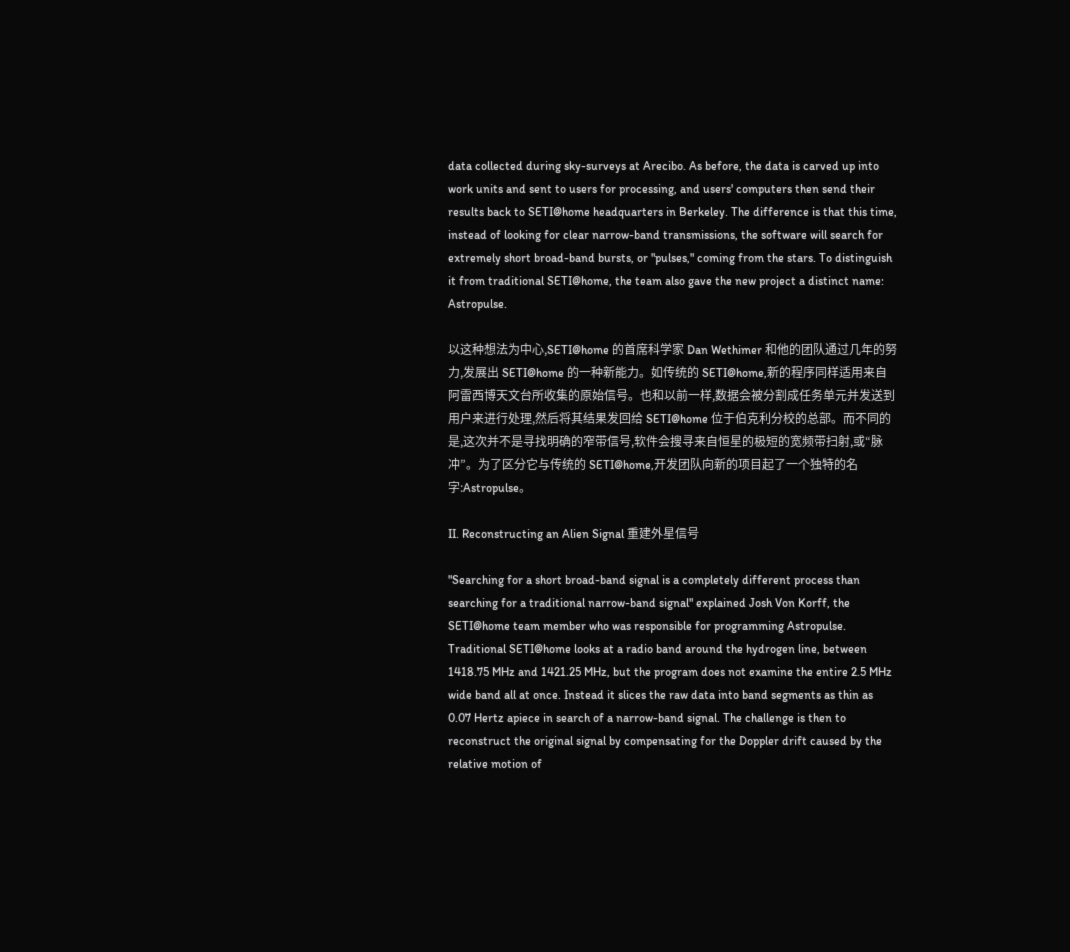data collected during sky-surveys at Arecibo. As before, the data is carved up into work units and sent to users for processing, and users' computers then send their results back to SETI@home headquarters in Berkeley. The difference is that this time, instead of looking for clear narrow-band transmissions, the software will search for extremely short broad-band bursts, or "pulses," coming from the stars. To distinguish it from traditional SETI@home, the team also gave the new project a distinct name: Astropulse.

以这种想法为中心,SETI@home 的首席科学家 Dan Wethimer 和他的团队通过几年的努力,发展出 SETI@home 的一种新能力。如传统的 SETI@home,新的程序同样适用来自阿雷西博天文台所收集的原始信号。也和以前一样,数据会被分割成任务单元并发送到用户来进行处理,然后将其结果发回给 SETI@home 位于伯克利分校的总部。而不同的是,这次并不是寻找明确的窄带信号,软件会搜寻来自恒星的极短的宽频带扫射,或“脉冲”。为了区分它与传统的 SETI@home,开发团队向新的项目起了一个独特的名字:Astropulse。

II. Reconstructing an Alien Signal 重建外星信号

"Searching for a short broad-band signal is a completely different process than searching for a traditional narrow-band signal" explained Josh Von Korff, the SETI@home team member who was responsible for programming Astropulse. Traditional SETI@home looks at a radio band around the hydrogen line, between 1418.75 MHz and 1421.25 MHz, but the program does not examine the entire 2.5 MHz wide band all at once. Instead it slices the raw data into band segments as thin as 0.07 Hertz apiece in search of a narrow-band signal. The challenge is then to reconstruct the original signal by compensating for the Doppler drift caused by the relative motion of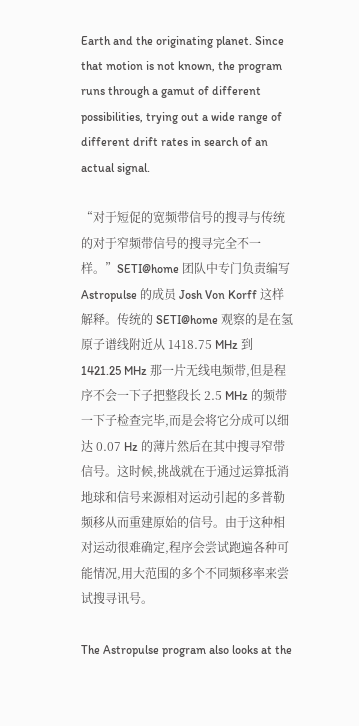Earth and the originating planet. Since that motion is not known, the program runs through a gamut of different possibilities, trying out a wide range of different drift rates in search of an actual signal.

“对于短促的宽频带信号的搜寻与传统的对于窄频带信号的搜寻完全不一样。”SETI@home 团队中专门负责编写 Astropulse 的成员 Josh Von Korff 这样解释。传统的 SETI@home 观察的是在氢原子谱线附近从 1418.75 MHz 到 1421.25 MHz 那一片无线电频带,但是程序不会一下子把整段长 2.5 MHz 的频带一下子检查完毕,而是会将它分成可以细达 0.07 Hz 的薄片然后在其中搜寻窄带信号。这时候,挑战就在于通过运算抵消地球和信号来源相对运动引起的多普勒频移从而重建原始的信号。由于这种相对运动很难确定,程序会尝试跑遍各种可能情况,用大范围的多个不同频移率来尝试搜寻讯号。

The Astropulse program also looks at the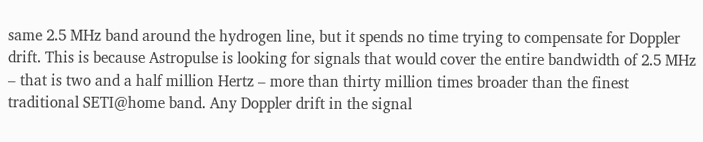same 2.5 MHz band around the hydrogen line, but it spends no time trying to compensate for Doppler drift. This is because Astropulse is looking for signals that would cover the entire bandwidth of 2.5 MHz – that is two and a half million Hertz – more than thirty million times broader than the finest traditional SETI@home band. Any Doppler drift in the signal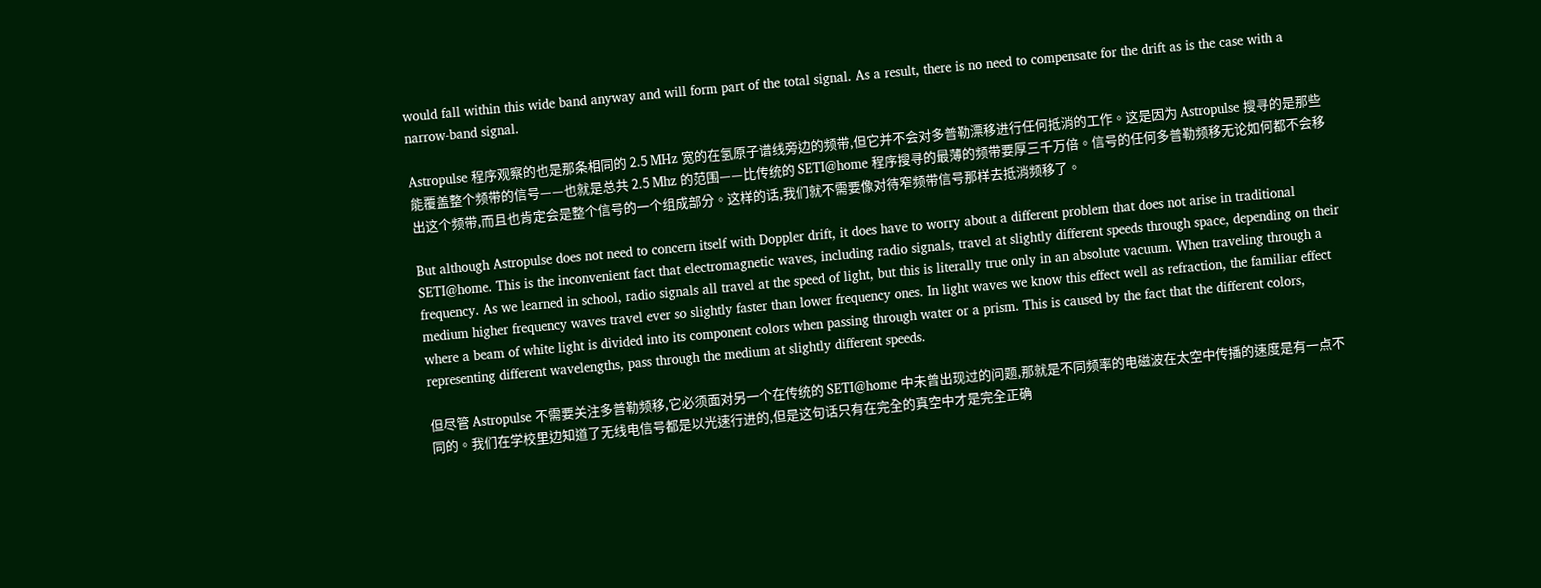would fall within this wide band anyway and will form part of the total signal. As a result, there is no need to compensate for the drift as is the case with a narrow-band signal.

Astropulse 程序观察的也是那条相同的 2.5 MHz 宽的在氢原子谱线旁边的频带,但它并不会对多普勒漂移进行任何抵消的工作。这是因为 Astropulse 搜寻的是那些能覆盖整个频带的信号——也就是总共 2.5 Mhz 的范围——比传统的 SETI@home 程序搜寻的最薄的频带要厚三千万倍。信号的任何多普勒频移无论如何都不会移出这个频带,而且也肯定会是整个信号的一个组成部分。这样的话,我们就不需要像对待窄频带信号那样去抵消频移了。

But although Astropulse does not need to concern itself with Doppler drift, it does have to worry about a different problem that does not arise in traditional SETI@home. This is the inconvenient fact that electromagnetic waves, including radio signals, travel at slightly different speeds through space, depending on their frequency. As we learned in school, radio signals all travel at the speed of light, but this is literally true only in an absolute vacuum. When traveling through a medium higher frequency waves travel ever so slightly faster than lower frequency ones. In light waves we know this effect well as refraction, the familiar effect where a beam of white light is divided into its component colors when passing through water or a prism. This is caused by the fact that the different colors, representing different wavelengths, pass through the medium at slightly different speeds.

但尽管 Astropulse 不需要关注多普勒频移,它必须面对另一个在传统的 SETI@home 中未曾出现过的问题,那就是不同频率的电磁波在太空中传播的速度是有一点不同的。我们在学校里边知道了无线电信号都是以光速行进的,但是这句话只有在完全的真空中才是完全正确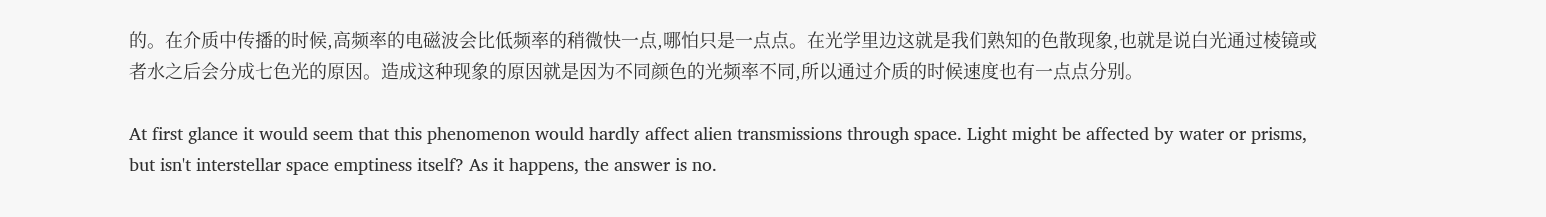的。在介质中传播的时候,高频率的电磁波会比低频率的稍微快一点,哪怕只是一点点。在光学里边这就是我们熟知的色散现象,也就是说白光通过棱镜或者水之后会分成七色光的原因。造成这种现象的原因就是因为不同颜色的光频率不同,所以通过介质的时候速度也有一点点分别。

At first glance it would seem that this phenomenon would hardly affect alien transmissions through space. Light might be affected by water or prisms, but isn't interstellar space emptiness itself? As it happens, the answer is no.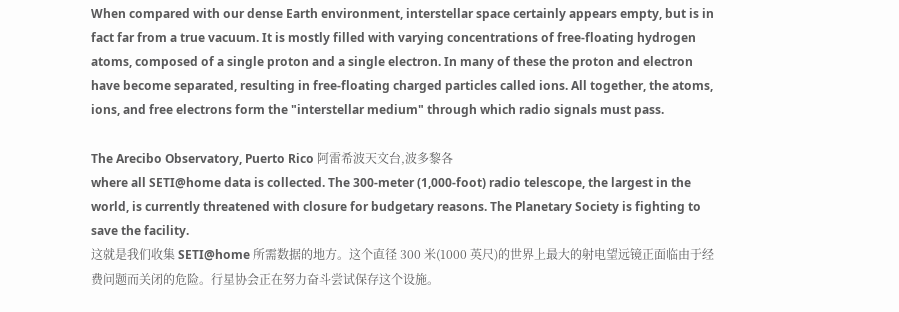When compared with our dense Earth environment, interstellar space certainly appears empty, but is in fact far from a true vacuum. It is mostly filled with varying concentrations of free-floating hydrogen atoms, composed of a single proton and a single electron. In many of these the proton and electron have become separated, resulting in free-floating charged particles called ions. All together, the atoms, ions, and free electrons form the "interstellar medium" through which radio signals must pass.

The Arecibo Observatory, Puerto Rico 阿雷希波天文台,波多黎各
where all SETI@home data is collected. The 300-meter (1,000-foot) radio telescope, the largest in the world, is currently threatened with closure for budgetary reasons. The Planetary Society is fighting to save the facility.
这就是我们收集 SETI@home 所需数据的地方。这个直径 300 米(1000 英尺)的世界上最大的射电望远镜正面临由于经费问题而关闭的危险。行星协会正在努力奋斗尝试保存这个设施。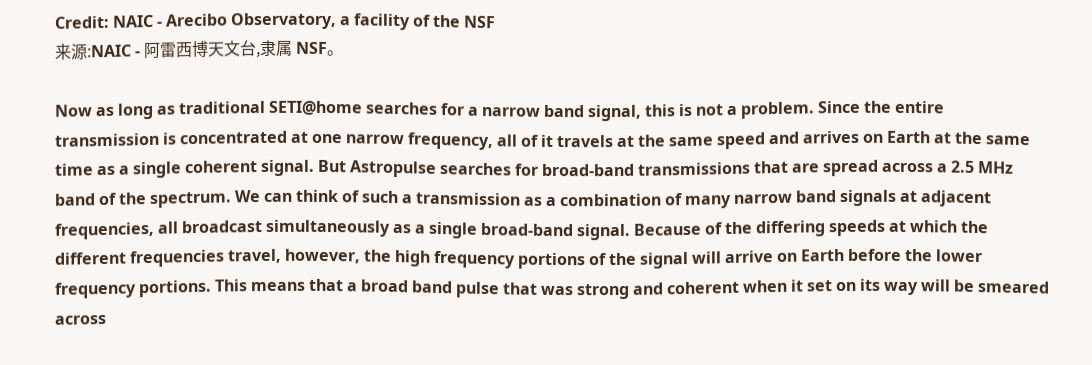Credit: NAIC - Arecibo Observatory, a facility of the NSF
来源:NAIC - 阿雷西博天文台,隶属 NSF。

Now as long as traditional SETI@home searches for a narrow band signal, this is not a problem. Since the entire transmission is concentrated at one narrow frequency, all of it travels at the same speed and arrives on Earth at the same time as a single coherent signal. But Astropulse searches for broad-band transmissions that are spread across a 2.5 MHz band of the spectrum. We can think of such a transmission as a combination of many narrow band signals at adjacent frequencies, all broadcast simultaneously as a single broad-band signal. Because of the differing speeds at which the different frequencies travel, however, the high frequency portions of the signal will arrive on Earth before the lower frequency portions. This means that a broad band pulse that was strong and coherent when it set on its way will be smeared across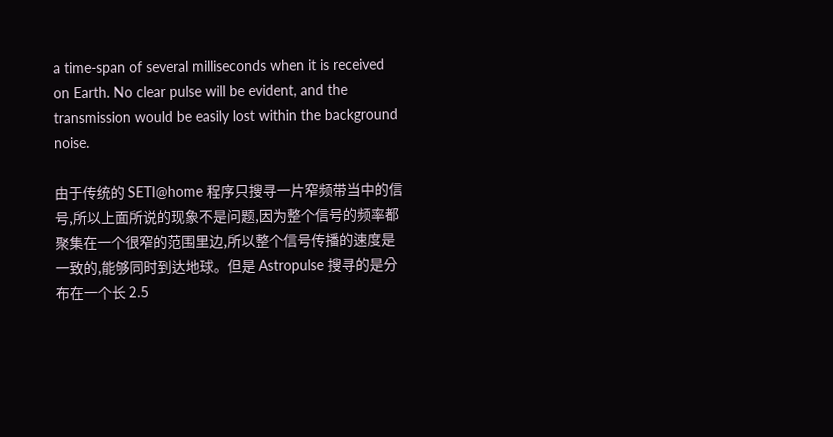a time-span of several milliseconds when it is received on Earth. No clear pulse will be evident, and the transmission would be easily lost within the background noise.

由于传统的 SETI@home 程序只搜寻一片窄频带当中的信号,所以上面所说的现象不是问题,因为整个信号的频率都聚集在一个很窄的范围里边,所以整个信号传播的速度是一致的,能够同时到达地球。但是 Astropulse 搜寻的是分布在一个长 2.5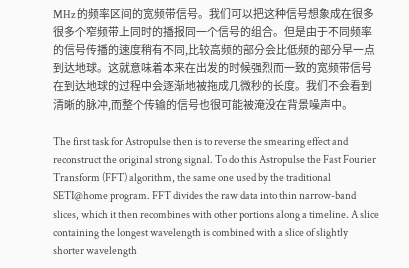MHz 的频率区间的宽频带信号。我们可以把这种信号想象成在很多很多个窄频带上同时的播报同一个信号的组合。但是由于不同频率的信号传播的速度稍有不同,比较高频的部分会比低频的部分早一点到达地球。这就意味着本来在出发的时候强烈而一致的宽频带信号在到达地球的过程中会逐渐地被拖成几微秒的长度。我们不会看到清晰的脉冲,而整个传输的信号也很可能被淹没在背景噪声中。

The first task for Astropulse then is to reverse the smearing effect and reconstruct the original strong signal. To do this Astropulse the Fast Fourier Transform (FFT) algorithm, the same one used by the traditional SETI@home program. FFT divides the raw data into thin narrow-band slices, which it then recombines with other portions along a timeline. A slice containing the longest wavelength is combined with a slice of slightly shorter wavelength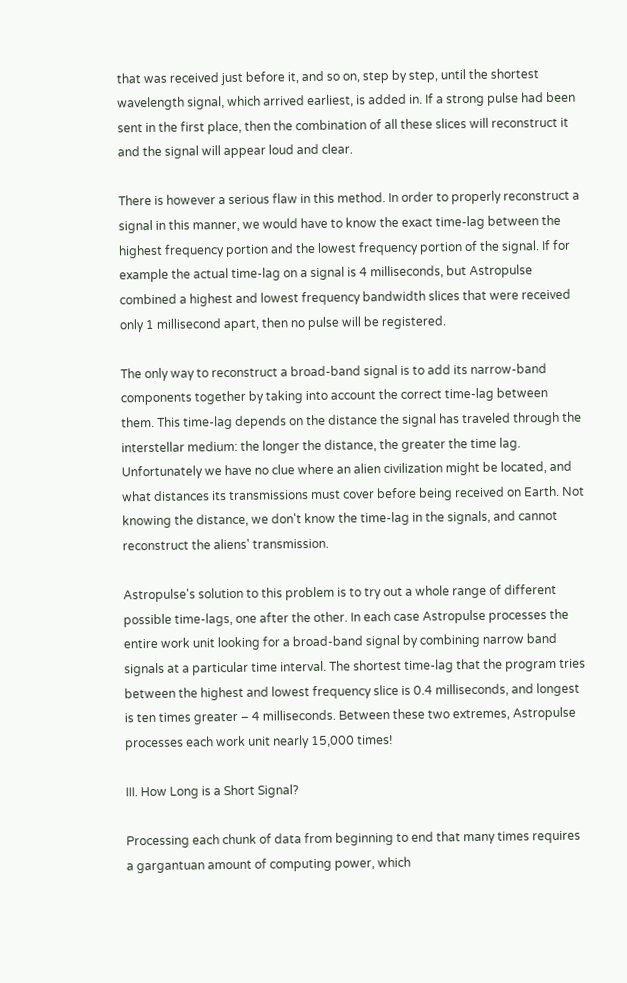that was received just before it, and so on, step by step, until the shortest wavelength signal, which arrived earliest, is added in. If a strong pulse had been sent in the first place, then the combination of all these slices will reconstruct it and the signal will appear loud and clear.

There is however a serious flaw in this method. In order to properly reconstruct a signal in this manner, we would have to know the exact time-lag between the highest frequency portion and the lowest frequency portion of the signal. If for example the actual time-lag on a signal is 4 milliseconds, but Astropulse combined a highest and lowest frequency bandwidth slices that were received only 1 millisecond apart, then no pulse will be registered.

The only way to reconstruct a broad-band signal is to add its narrow-band components together by taking into account the correct time-lag between them. This time-lag depends on the distance the signal has traveled through the interstellar medium: the longer the distance, the greater the time lag. Unfortunately we have no clue where an alien civilization might be located, and what distances its transmissions must cover before being received on Earth. Not knowing the distance, we don't know the time-lag in the signals, and cannot reconstruct the aliens' transmission.

Astropulse's solution to this problem is to try out a whole range of different possible time-lags, one after the other. In each case Astropulse processes the entire work unit looking for a broad-band signal by combining narrow band signals at a particular time interval. The shortest time-lag that the program tries between the highest and lowest frequency slice is 0.4 milliseconds, and longest is ten times greater – 4 milliseconds. Between these two extremes, Astropulse processes each work unit nearly 15,000 times!

III. How Long is a Short Signal?

Processing each chunk of data from beginning to end that many times requires a gargantuan amount of computing power, which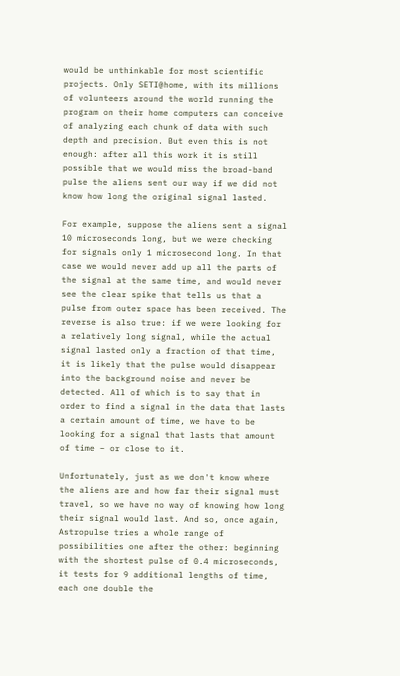would be unthinkable for most scientific projects. Only SETI@home, with its millions of volunteers around the world running the program on their home computers can conceive of analyzing each chunk of data with such depth and precision. But even this is not enough: after all this work it is still possible that we would miss the broad-band pulse the aliens sent our way if we did not know how long the original signal lasted.

For example, suppose the aliens sent a signal 10 microseconds long, but we were checking for signals only 1 microsecond long. In that case we would never add up all the parts of the signal at the same time, and would never see the clear spike that tells us that a pulse from outer space has been received. The reverse is also true: if we were looking for a relatively long signal, while the actual signal lasted only a fraction of that time, it is likely that the pulse would disappear into the background noise and never be detected. All of which is to say that in order to find a signal in the data that lasts a certain amount of time, we have to be looking for a signal that lasts that amount of time – or close to it.

Unfortunately, just as we don't know where the aliens are and how far their signal must travel, so we have no way of knowing how long their signal would last. And so, once again, Astropulse tries a whole range of possibilities one after the other: beginning with the shortest pulse of 0.4 microseconds, it tests for 9 additional lengths of time, each one double the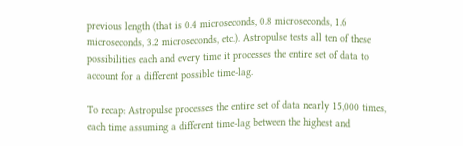previous length (that is 0.4 microseconds, 0.8 microseconds, 1.6 microseconds, 3.2 microseconds, etc.). Astropulse tests all ten of these possibilities each and every time it processes the entire set of data to account for a different possible time-lag.

To recap: Astropulse processes the entire set of data nearly 15,000 times, each time assuming a different time-lag between the highest and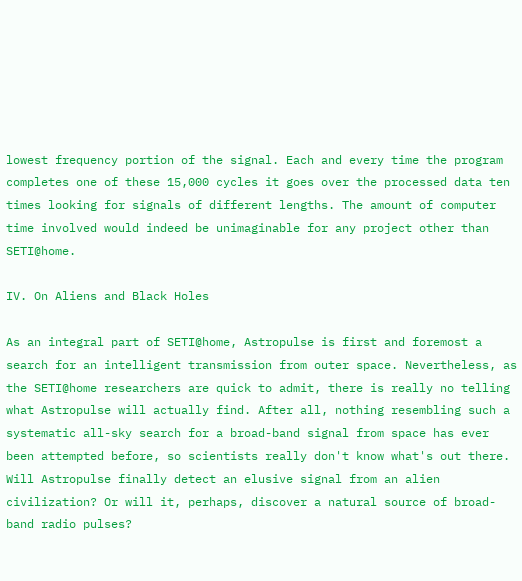lowest frequency portion of the signal. Each and every time the program completes one of these 15,000 cycles it goes over the processed data ten times looking for signals of different lengths. The amount of computer time involved would indeed be unimaginable for any project other than SETI@home.

IV. On Aliens and Black Holes

As an integral part of SETI@home, Astropulse is first and foremost a search for an intelligent transmission from outer space. Nevertheless, as the SETI@home researchers are quick to admit, there is really no telling what Astropulse will actually find. After all, nothing resembling such a systematic all-sky search for a broad-band signal from space has ever been attempted before, so scientists really don't know what's out there. Will Astropulse finally detect an elusive signal from an alien civilization? Or will it, perhaps, discover a natural source of broad-band radio pulses?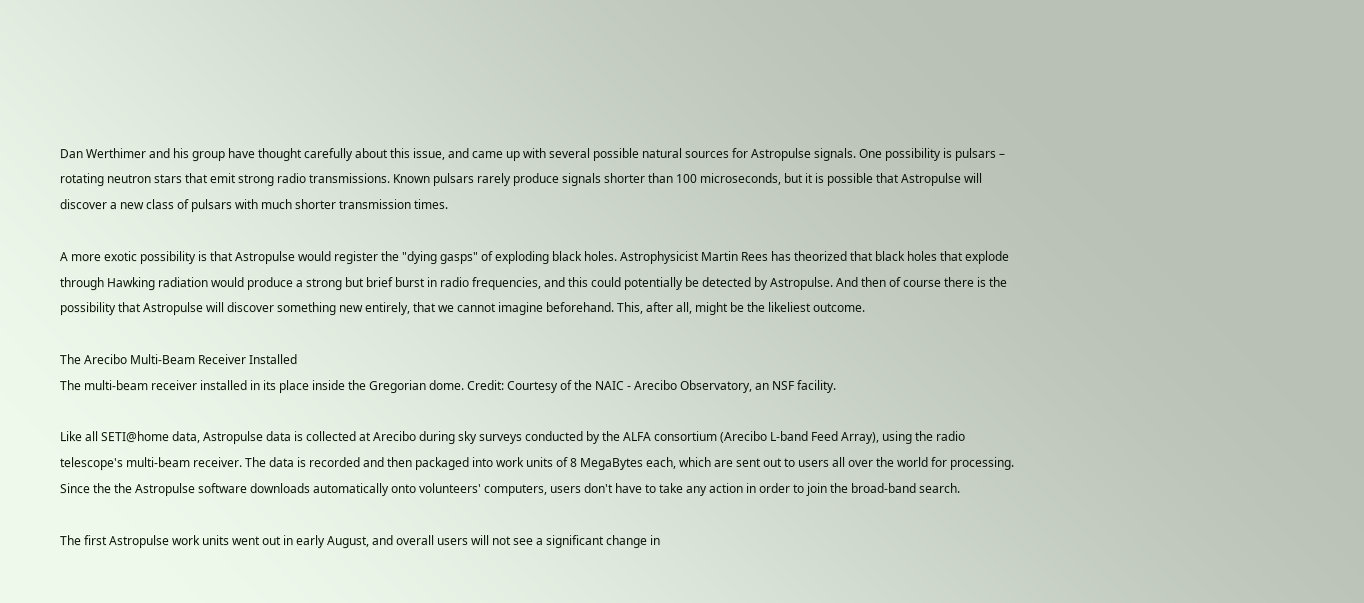Dan Werthimer and his group have thought carefully about this issue, and came up with several possible natural sources for Astropulse signals. One possibility is pulsars – rotating neutron stars that emit strong radio transmissions. Known pulsars rarely produce signals shorter than 100 microseconds, but it is possible that Astropulse will discover a new class of pulsars with much shorter transmission times.

A more exotic possibility is that Astropulse would register the "dying gasps" of exploding black holes. Astrophysicist Martin Rees has theorized that black holes that explode through Hawking radiation would produce a strong but brief burst in radio frequencies, and this could potentially be detected by Astropulse. And then of course there is the possibility that Astropulse will discover something new entirely, that we cannot imagine beforehand. This, after all, might be the likeliest outcome.

The Arecibo Multi-Beam Receiver Installed
The multi-beam receiver installed in its place inside the Gregorian dome. Credit: Courtesy of the NAIC - Arecibo Observatory, an NSF facility.

Like all SETI@home data, Astropulse data is collected at Arecibo during sky surveys conducted by the ALFA consortium (Arecibo L-band Feed Array), using the radio telescope's multi-beam receiver. The data is recorded and then packaged into work units of 8 MegaBytes each, which are sent out to users all over the world for processing. Since the the Astropulse software downloads automatically onto volunteers' computers, users don't have to take any action in order to join the broad-band search.

The first Astropulse work units went out in early August, and overall users will not see a significant change in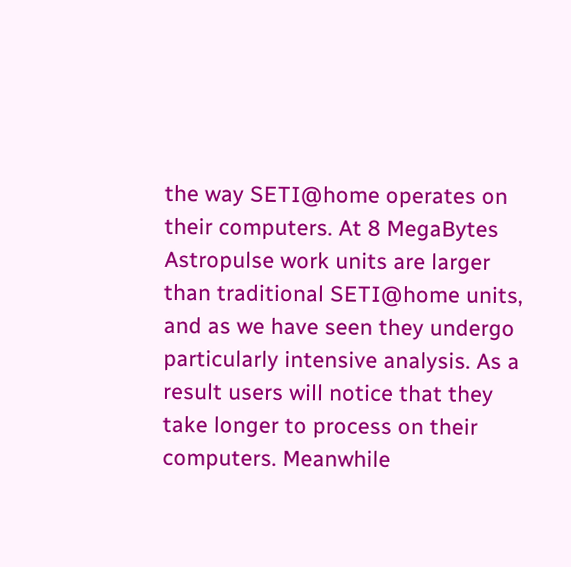the way SETI@home operates on their computers. At 8 MegaBytes Astropulse work units are larger than traditional SETI@home units, and as we have seen they undergo particularly intensive analysis. As a result users will notice that they take longer to process on their computers. Meanwhile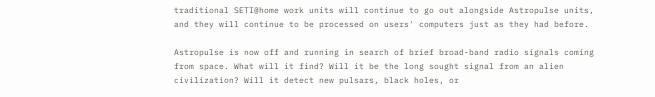traditional SETI@home work units will continue to go out alongside Astropulse units, and they will continue to be processed on users' computers just as they had before.

Astropulse is now off and running in search of brief broad-band radio signals coming from space. What will it find? Will it be the long sought signal from an alien civilization? Will it detect new pulsars, black holes, or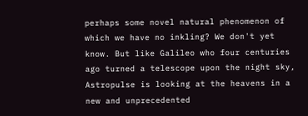perhaps some novel natural phenomenon of which we have no inkling? We don't yet know. But like Galileo who four centuries ago turned a telescope upon the night sky, Astropulse is looking at the heavens in a new and unprecedented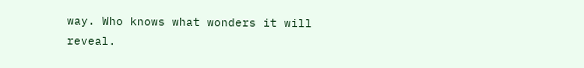way. Who knows what wonders it will reveal.